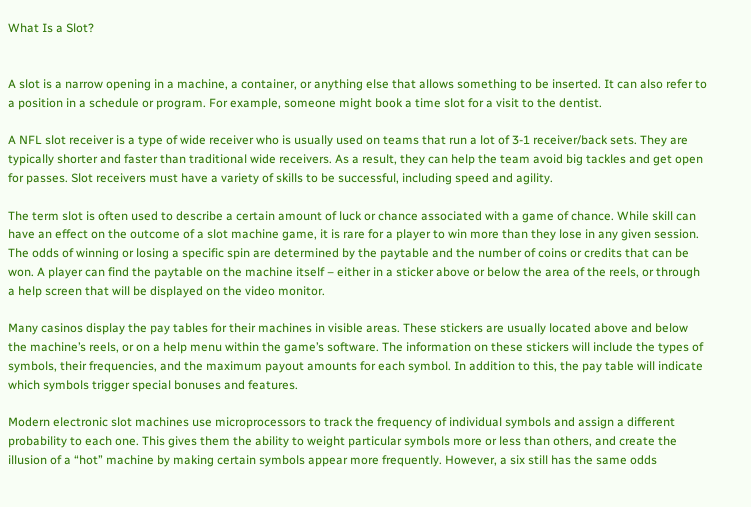What Is a Slot?


A slot is a narrow opening in a machine, a container, or anything else that allows something to be inserted. It can also refer to a position in a schedule or program. For example, someone might book a time slot for a visit to the dentist.

A NFL slot receiver is a type of wide receiver who is usually used on teams that run a lot of 3-1 receiver/back sets. They are typically shorter and faster than traditional wide receivers. As a result, they can help the team avoid big tackles and get open for passes. Slot receivers must have a variety of skills to be successful, including speed and agility.

The term slot is often used to describe a certain amount of luck or chance associated with a game of chance. While skill can have an effect on the outcome of a slot machine game, it is rare for a player to win more than they lose in any given session. The odds of winning or losing a specific spin are determined by the paytable and the number of coins or credits that can be won. A player can find the paytable on the machine itself – either in a sticker above or below the area of the reels, or through a help screen that will be displayed on the video monitor.

Many casinos display the pay tables for their machines in visible areas. These stickers are usually located above and below the machine’s reels, or on a help menu within the game’s software. The information on these stickers will include the types of symbols, their frequencies, and the maximum payout amounts for each symbol. In addition to this, the pay table will indicate which symbols trigger special bonuses and features.

Modern electronic slot machines use microprocessors to track the frequency of individual symbols and assign a different probability to each one. This gives them the ability to weight particular symbols more or less than others, and create the illusion of a “hot” machine by making certain symbols appear more frequently. However, a six still has the same odds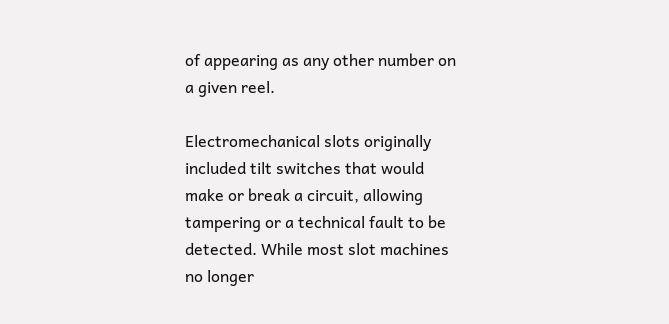of appearing as any other number on a given reel.

Electromechanical slots originally included tilt switches that would make or break a circuit, allowing tampering or a technical fault to be detected. While most slot machines no longer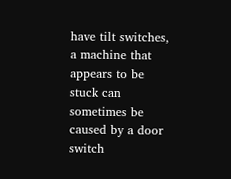have tilt switches, a machine that appears to be stuck can sometimes be caused by a door switch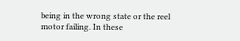being in the wrong state or the reel motor failing. In these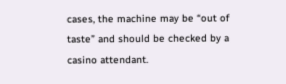cases, the machine may be “out of taste” and should be checked by a casino attendant.